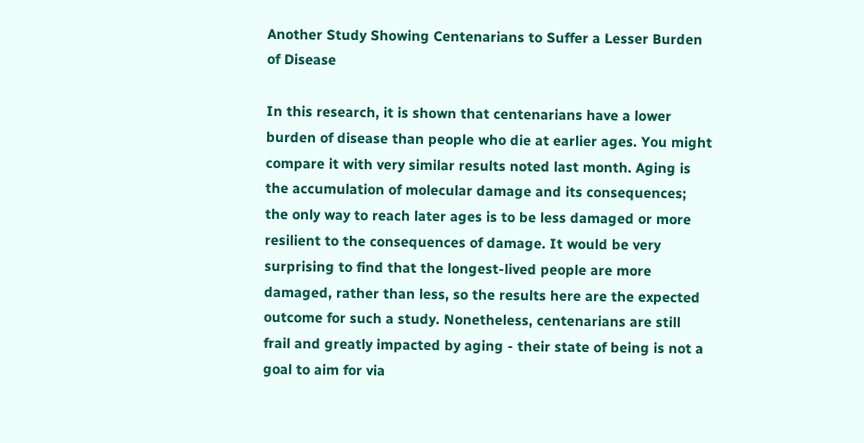Another Study Showing Centenarians to Suffer a Lesser Burden of Disease

In this research, it is shown that centenarians have a lower burden of disease than people who die at earlier ages. You might compare it with very similar results noted last month. Aging is the accumulation of molecular damage and its consequences; the only way to reach later ages is to be less damaged or more resilient to the consequences of damage. It would be very surprising to find that the longest-lived people are more damaged, rather than less, so the results here are the expected outcome for such a study. Nonetheless, centenarians are still frail and greatly impacted by aging - their state of being is not a goal to aim for via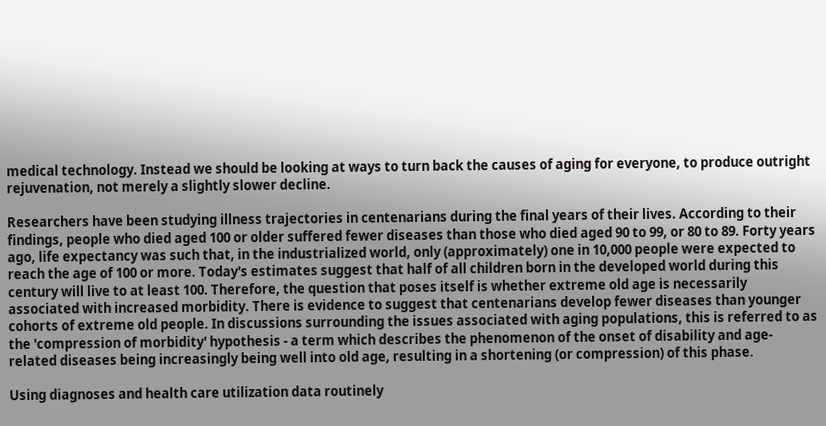medical technology. Instead we should be looking at ways to turn back the causes of aging for everyone, to produce outright rejuvenation, not merely a slightly slower decline.

Researchers have been studying illness trajectories in centenarians during the final years of their lives. According to their findings, people who died aged 100 or older suffered fewer diseases than those who died aged 90 to 99, or 80 to 89. Forty years ago, life expectancy was such that, in the industrialized world, only (approximately) one in 10,000 people were expected to reach the age of 100 or more. Today's estimates suggest that half of all children born in the developed world during this century will live to at least 100. Therefore, the question that poses itself is whether extreme old age is necessarily associated with increased morbidity. There is evidence to suggest that centenarians develop fewer diseases than younger cohorts of extreme old people. In discussions surrounding the issues associated with aging populations, this is referred to as the 'compression of morbidity' hypothesis - a term which describes the phenomenon of the onset of disability and age-related diseases being increasingly being well into old age, resulting in a shortening (or compression) of this phase.

Using diagnoses and health care utilization data routinely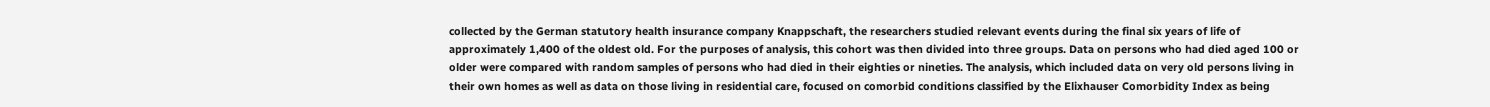collected by the German statutory health insurance company Knappschaft, the researchers studied relevant events during the final six years of life of approximately 1,400 of the oldest old. For the purposes of analysis, this cohort was then divided into three groups. Data on persons who had died aged 100 or older were compared with random samples of persons who had died in their eighties or nineties. The analysis, which included data on very old persons living in their own homes as well as data on those living in residential care, focused on comorbid conditions classified by the Elixhauser Comorbidity Index as being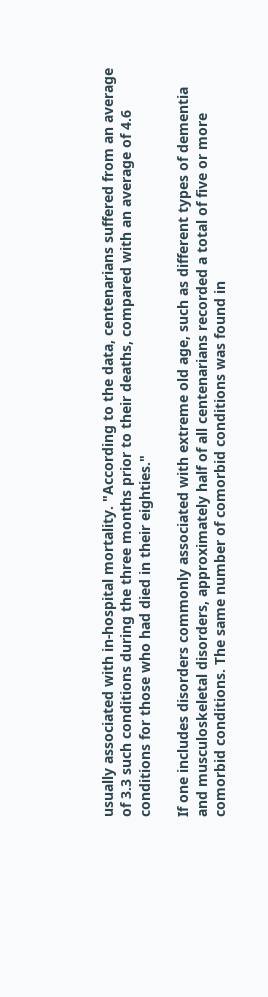usually associated with in-hospital mortality. "According to the data, centenarians suffered from an average of 3.3 such conditions during the three months prior to their deaths, compared with an average of 4.6 conditions for those who had died in their eighties."

If one includes disorders commonly associated with extreme old age, such as different types of dementia and musculoskeletal disorders, approximately half of all centenarians recorded a total of five or more comorbid conditions. The same number of comorbid conditions was found in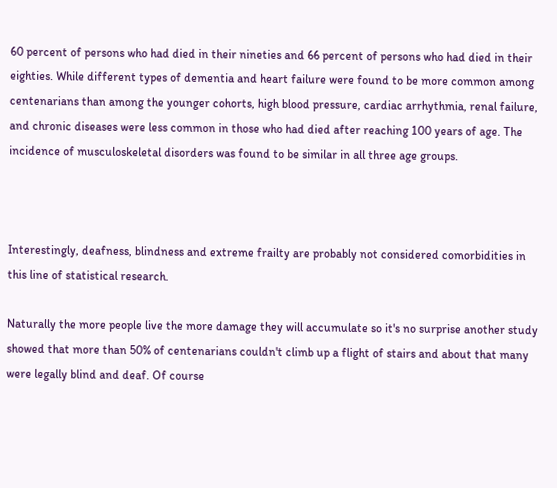60 percent of persons who had died in their nineties and 66 percent of persons who had died in their eighties. While different types of dementia and heart failure were found to be more common among centenarians than among the younger cohorts, high blood pressure, cardiac arrhythmia, renal failure, and chronic diseases were less common in those who had died after reaching 100 years of age. The incidence of musculoskeletal disorders was found to be similar in all three age groups.



Interestingly, deafness, blindness and extreme frailty are probably not considered comorbidities in this line of statistical research.

Naturally the more people live the more damage they will accumulate so it's no surprise another study showed that more than 50% of centenarians couldn't climb up a flight of stairs and about that many were legally blind and deaf. Of course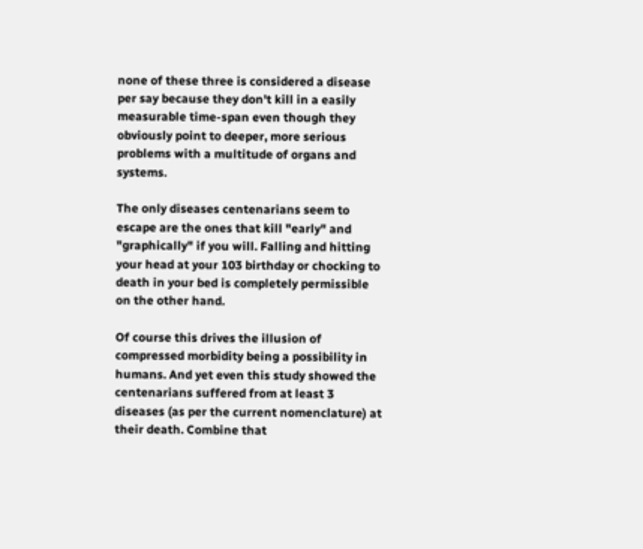none of these three is considered a disease per say because they don't kill in a easily measurable time-span even though they obviously point to deeper, more serious problems with a multitude of organs and systems.

The only diseases centenarians seem to escape are the ones that kill "early" and "graphically" if you will. Falling and hitting your head at your 103 birthday or chocking to death in your bed is completely permissible on the other hand.

Of course this drives the illusion of compressed morbidity being a possibility in humans. And yet even this study showed the centenarians suffered from at least 3 diseases (as per the current nomenclature) at their death. Combine that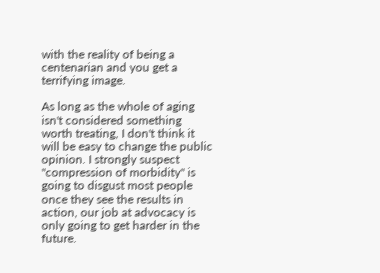with the reality of being a centenarian and you get a terrifying image.

As long as the whole of aging isn't considered something worth treating, I don't think it will be easy to change the public opinion. I strongly suspect "compression of morbidity" is going to disgust most people once they see the results in action, our job at advocacy is only going to get harder in the future.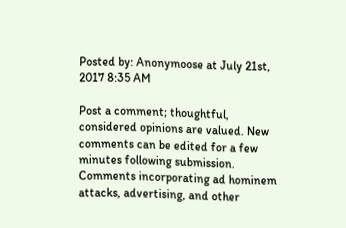Posted by: Anonymoose at July 21st, 2017 8:35 AM

Post a comment; thoughtful, considered opinions are valued. New comments can be edited for a few minutes following submission. Comments incorporating ad hominem attacks, advertising, and other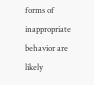forms of inappropriate behavior are likely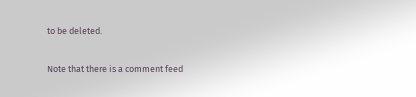to be deleted.

Note that there is a comment feed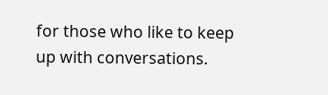for those who like to keep up with conversations.